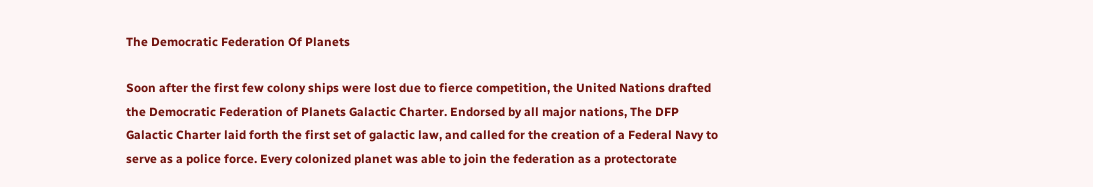The Democratic Federation Of Planets

Soon after the first few colony ships were lost due to fierce competition, the United Nations drafted the Democratic Federation of Planets Galactic Charter. Endorsed by all major nations, The DFP Galactic Charter laid forth the first set of galactic law, and called for the creation of a Federal Navy to serve as a police force. Every colonized planet was able to join the federation as a protectorate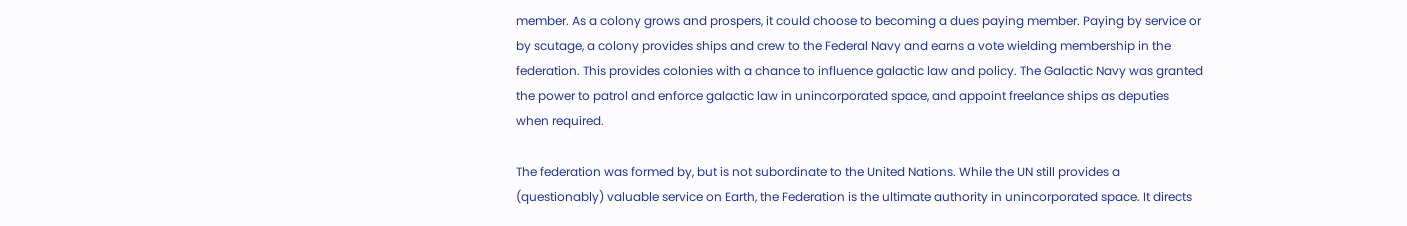member. As a colony grows and prospers, it could choose to becoming a dues paying member. Paying by service or by scutage, a colony provides ships and crew to the Federal Navy and earns a vote wielding membership in the federation. This provides colonies with a chance to influence galactic law and policy. The Galactic Navy was granted the power to patrol and enforce galactic law in unincorporated space, and appoint freelance ships as deputies when required.

The federation was formed by, but is not subordinate to the United Nations. While the UN still provides a (questionably) valuable service on Earth, the Federation is the ultimate authority in unincorporated space. It directs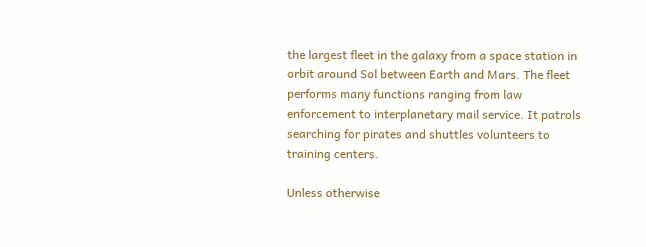the largest fleet in the galaxy from a space station in orbit around Sol between Earth and Mars. The fleet performs many functions ranging from law enforcement to interplanetary mail service. It patrols searching for pirates and shuttles volunteers to training centers.

Unless otherwise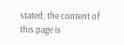stated, the content of this page is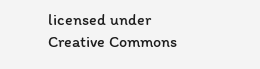licensed under Creative Commons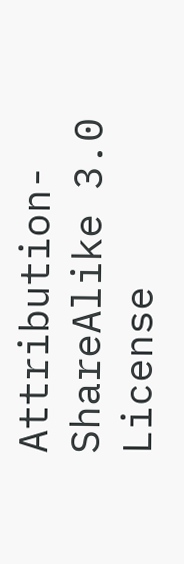Attribution-ShareAlike 3.0 License